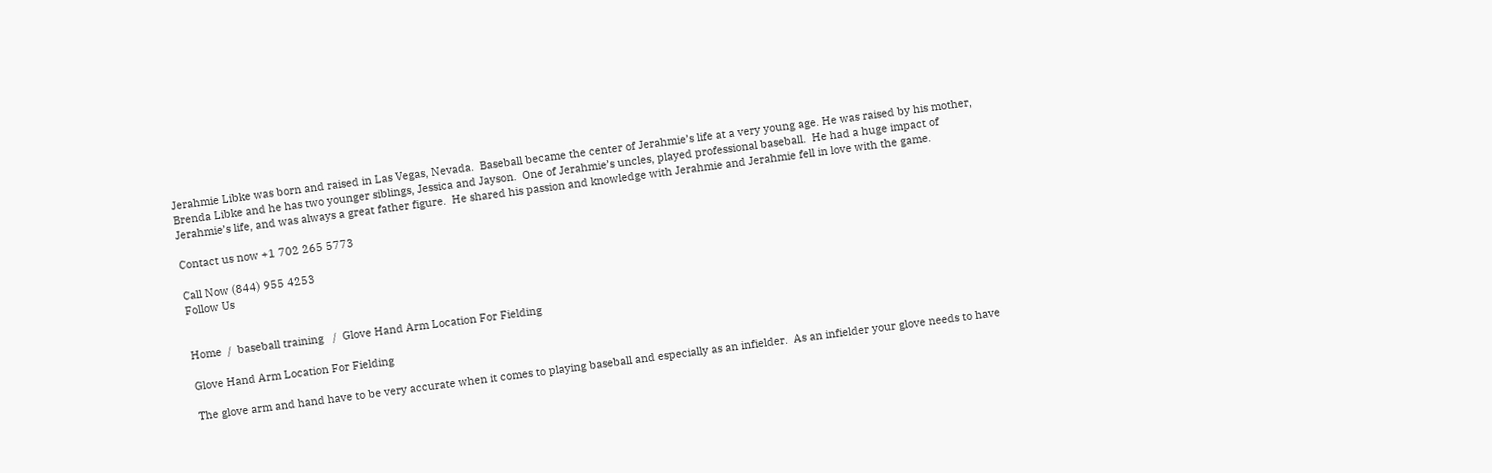Jerahmie Libke was born and raised in Las Vegas, Nevada.  Baseball became the center of Jerahmie’s life at a very young age. He was raised by his mother, Brenda Libke and he has two younger siblings, Jessica and Jayson.  One of Jerahmie’s uncles, played professional baseball.  He had a huge impact of Jerahmie’s life, and was always a great father figure.  He shared his passion and knowledge with Jerahmie and Jerahmie fell in love with the game.

Contact us now +1 702 265 5773

Call Now (844) 955 4253
Follow Us


Home  /  baseball training   /  Glove Hand Arm Location For Fielding

Glove Hand Arm Location For Fielding

The glove arm and hand have to be very accurate when it comes to playing baseball and especially as an infielder.  As an infielder your glove needs to have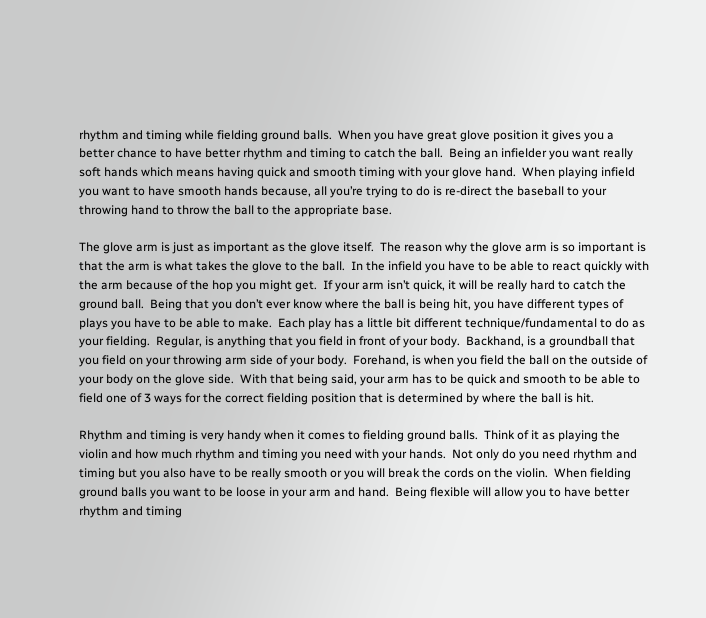rhythm and timing while fielding ground balls.  When you have great glove position it gives you a better chance to have better rhythm and timing to catch the ball.  Being an infielder you want really soft hands which means having quick and smooth timing with your glove hand.  When playing infield you want to have smooth hands because, all you’re trying to do is re-direct the baseball to your throwing hand to throw the ball to the appropriate base.

The glove arm is just as important as the glove itself.  The reason why the glove arm is so important is that the arm is what takes the glove to the ball.  In the infield you have to be able to react quickly with the arm because of the hop you might get.  If your arm isn’t quick, it will be really hard to catch the ground ball.  Being that you don’t ever know where the ball is being hit, you have different types of plays you have to be able to make.  Each play has a little bit different technique/fundamental to do as your fielding.  Regular, is anything that you field in front of your body.  Backhand, is a groundball that you field on your throwing arm side of your body.  Forehand, is when you field the ball on the outside of your body on the glove side.  With that being said, your arm has to be quick and smooth to be able to field one of 3 ways for the correct fielding position that is determined by where the ball is hit.

Rhythm and timing is very handy when it comes to fielding ground balls.  Think of it as playing the violin and how much rhythm and timing you need with your hands.  Not only do you need rhythm and timing but you also have to be really smooth or you will break the cords on the violin.  When fielding ground balls you want to be loose in your arm and hand.  Being flexible will allow you to have better rhythm and timing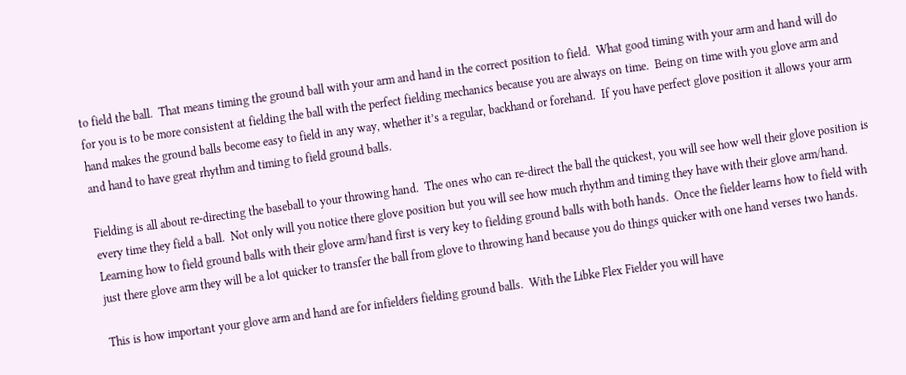to field the ball.  That means timing the ground ball with your arm and hand in the correct position to field.  What good timing with your arm and hand will do for you is to be more consistent at fielding the ball with the perfect fielding mechanics because you are always on time.  Being on time with you glove arm and hand makes the ground balls become easy to field in any way, whether it’s a regular, backhand or forehand.  If you have perfect glove position it allows your arm and hand to have great rhythm and timing to field ground balls.

Fielding is all about re-directing the baseball to your throwing hand.  The ones who can re-direct the ball the quickest, you will see how well their glove position is every time they field a ball.  Not only will you notice there glove position but you will see how much rhythm and timing they have with their glove arm/hand.  Learning how to field ground balls with their glove arm/hand first is very key to fielding ground balls with both hands.  Once the fielder learns how to field with just there glove arm they will be a lot quicker to transfer the ball from glove to throwing hand because you do things quicker with one hand verses two hands.

This is how important your glove arm and hand are for infielders fielding ground balls.  With the Libke Flex Fielder you will have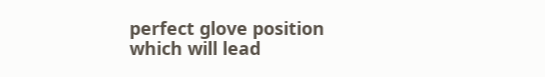perfect glove position which will lead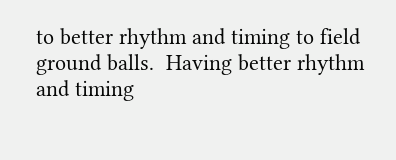to better rhythm and timing to field ground balls.  Having better rhythm and timing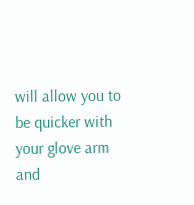will allow you to be quicker with your glove arm and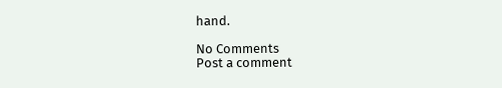hand.

No Comments
Post a comment